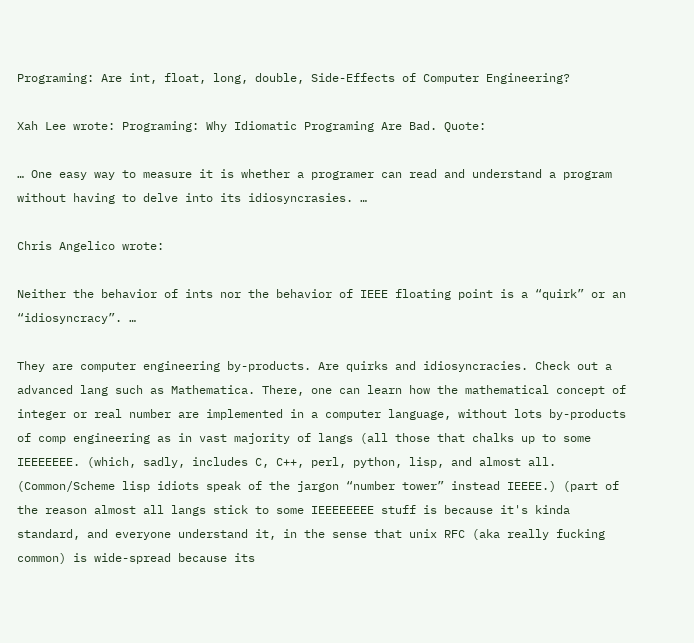Programing: Are int, float, long, double, Side-Effects of Computer Engineering?

Xah Lee wrote: Programing: Why Idiomatic Programing Are Bad. Quote:

… One easy way to measure it is whether a programer can read and understand a program without having to delve into its idiosyncrasies. …

Chris Angelico wrote:

Neither the behavior of ints nor the behavior of IEEE floating point is a “quirk” or an “idiosyncracy”. …

They are computer engineering by-products. Are quirks and idiosyncracies. Check out a advanced lang such as Mathematica. There, one can learn how the mathematical concept of integer or real number are implemented in a computer language, without lots by-products of comp engineering as in vast majority of langs (all those that chalks up to some IEEEEEEE. (which, sadly, includes C, C++, perl, python, lisp, and almost all. (Common/Scheme lisp idiots speak of the jargon “number tower” instead IEEEE.) (part of the reason almost all langs stick to some IEEEEEEEE stuff is because it's kinda standard, and everyone understand it, in the sense that unix RFC (aka really fucking common) is wide-spread because its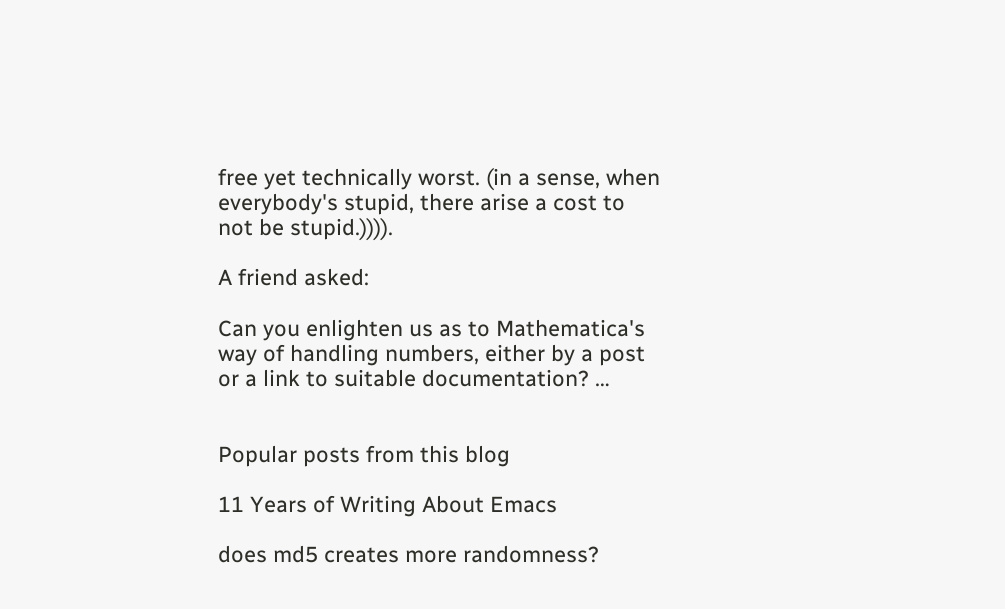free yet technically worst. (in a sense, when everybody's stupid, there arise a cost to not be stupid.)))).

A friend asked:

Can you enlighten us as to Mathematica's way of handling numbers, either by a post or a link to suitable documentation? …


Popular posts from this blog

11 Years of Writing About Emacs

does md5 creates more randomness?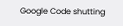Google Code shutting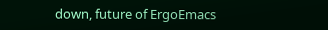down, future of ErgoEmacs